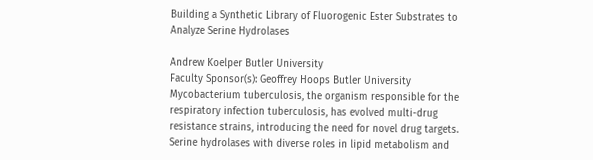Building a Synthetic Library of Fluorogenic Ester Substrates to Analyze Serine Hydrolases

Andrew Koelper Butler University
Faculty Sponsor(s): Geoffrey Hoops Butler University
Mycobacterium tuberculosis, the organism responsible for the respiratory infection tuberculosis, has evolved multi-drug resistance strains, introducing the need for novel drug targets. Serine hydrolases with diverse roles in lipid metabolism and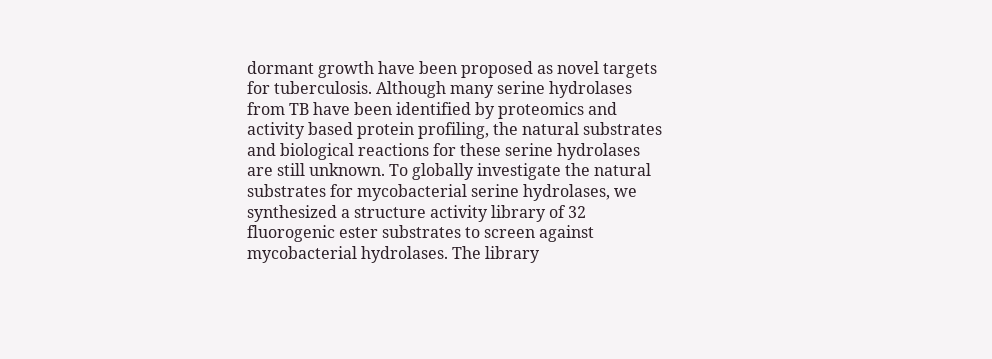dormant growth have been proposed as novel targets for tuberculosis. Although many serine hydrolases from TB have been identified by proteomics and activity based protein profiling, the natural substrates and biological reactions for these serine hydrolases are still unknown. To globally investigate the natural substrates for mycobacterial serine hydrolases, we synthesized a structure activity library of 32 fluorogenic ester substrates to screen against mycobacterial hydrolases. The library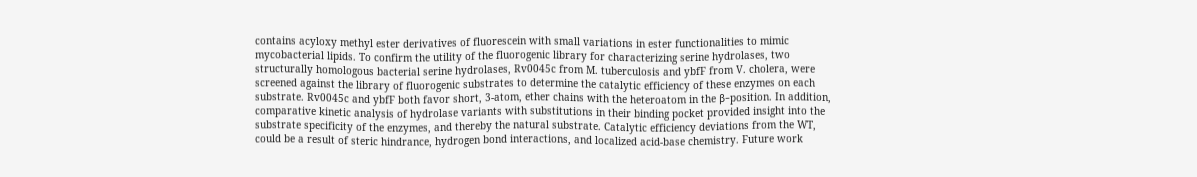contains acyloxy methyl ester derivatives of fluorescein with small variations in ester functionalities to mimic mycobacterial lipids. To confirm the utility of the fluorogenic library for characterizing serine hydrolases, two structurally homologous bacterial serine hydrolases, Rv0045c from M. tuberculosis and ybfF from V. cholera, were screened against the library of fluorogenic substrates to determine the catalytic efficiency of these enzymes on each substrate. Rv0045c and ybfF both favor short, 3-atom, ether chains with the heteroatom in the β−position. In addition, comparative kinetic analysis of hydrolase variants with substitutions in their binding pocket provided insight into the substrate specificity of the enzymes, and thereby the natural substrate. Catalytic efficiency deviations from the WT, could be a result of steric hindrance, hydrogen bond interactions, and localized acid-base chemistry. Future work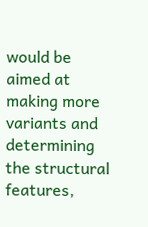would be aimed at making more variants and determining the structural features,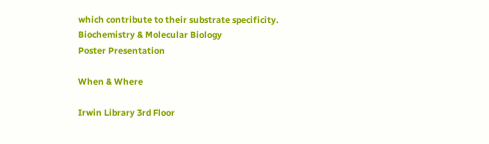which contribute to their substrate specificity.
Biochemistry & Molecular Biology
Poster Presentation

When & Where

Irwin Library 3rd Floor